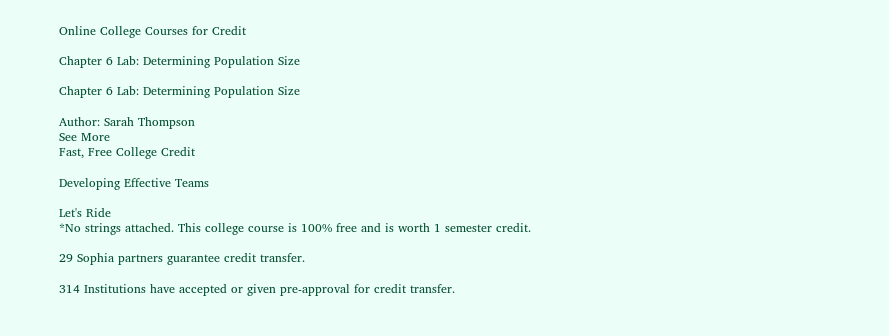Online College Courses for Credit

Chapter 6 Lab: Determining Population Size

Chapter 6 Lab: Determining Population Size

Author: Sarah Thompson
See More
Fast, Free College Credit

Developing Effective Teams

Let's Ride
*No strings attached. This college course is 100% free and is worth 1 semester credit.

29 Sophia partners guarantee credit transfer.

314 Institutions have accepted or given pre-approval for credit transfer.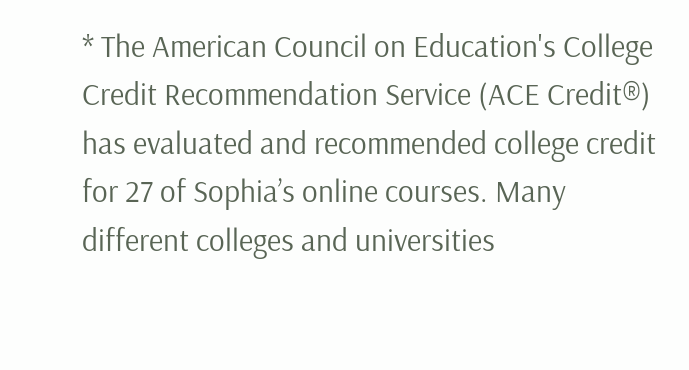* The American Council on Education's College Credit Recommendation Service (ACE Credit®) has evaluated and recommended college credit for 27 of Sophia’s online courses. Many different colleges and universities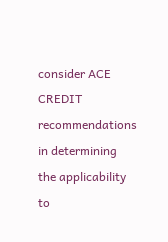consider ACE CREDIT recommendations in determining the applicability to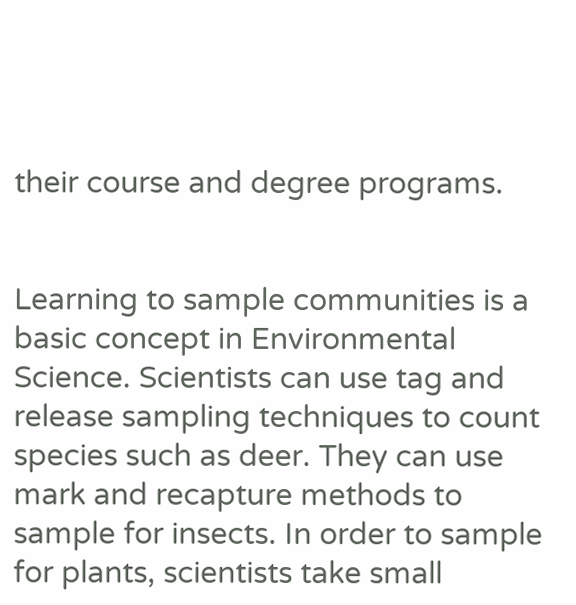their course and degree programs.


Learning to sample communities is a basic concept in Environmental Science. Scientists can use tag and release sampling techniques to count species such as deer. They can use mark and recapture methods to sample for insects. In order to sample for plants, scientists take small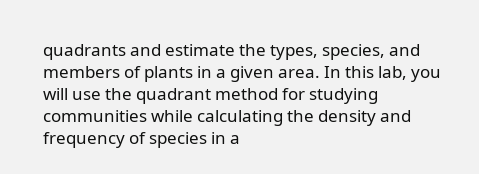quadrants and estimate the types, species, and members of plants in a given area. In this lab, you will use the quadrant method for studying communities while calculating the density and frequency of species in a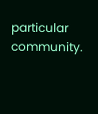particular community.